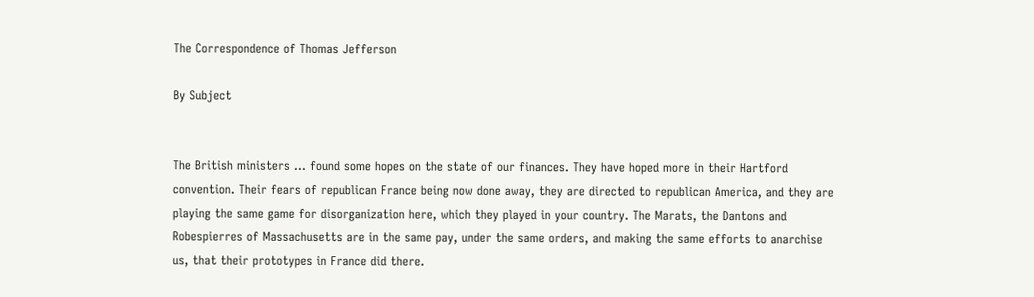The Correspondence of Thomas Jefferson

By Subject


The British ministers … found some hopes on the state of our finances. They have hoped more in their Hartford convention. Their fears of republican France being now done away, they are directed to republican America, and they are playing the same game for disorganization here, which they played in your country. The Marats, the Dantons and Robespierres of Massachusetts are in the same pay, under the same orders, and making the same efforts to anarchise us, that their prototypes in France did there.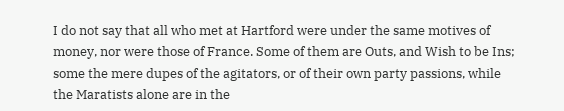I do not say that all who met at Hartford were under the same motives of money, nor were those of France. Some of them are Outs, and Wish to be Ins; some the mere dupes of the agitators, or of their own party passions, while the Maratists alone are in the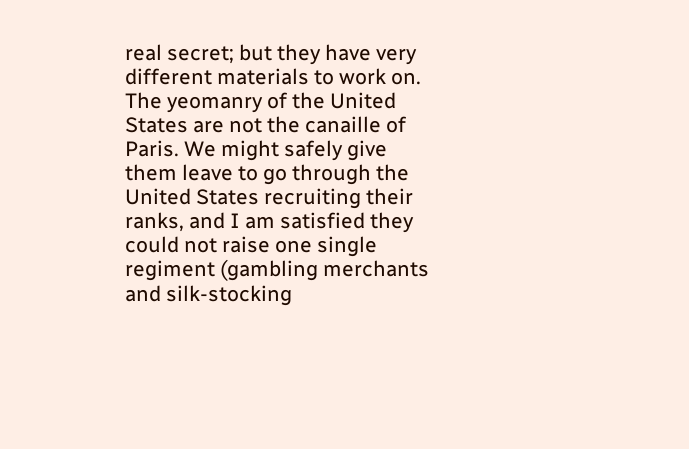real secret; but they have very different materials to work on. The yeomanry of the United States are not the canaille of Paris. We might safely give them leave to go through the United States recruiting their ranks, and I am satisfied they could not raise one single regiment (gambling merchants and silk-stocking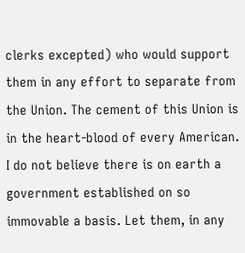clerks excepted) who would support them in any effort to separate from the Union. The cement of this Union is in the heart-blood of every American. I do not believe there is on earth a government established on so immovable a basis. Let them, in any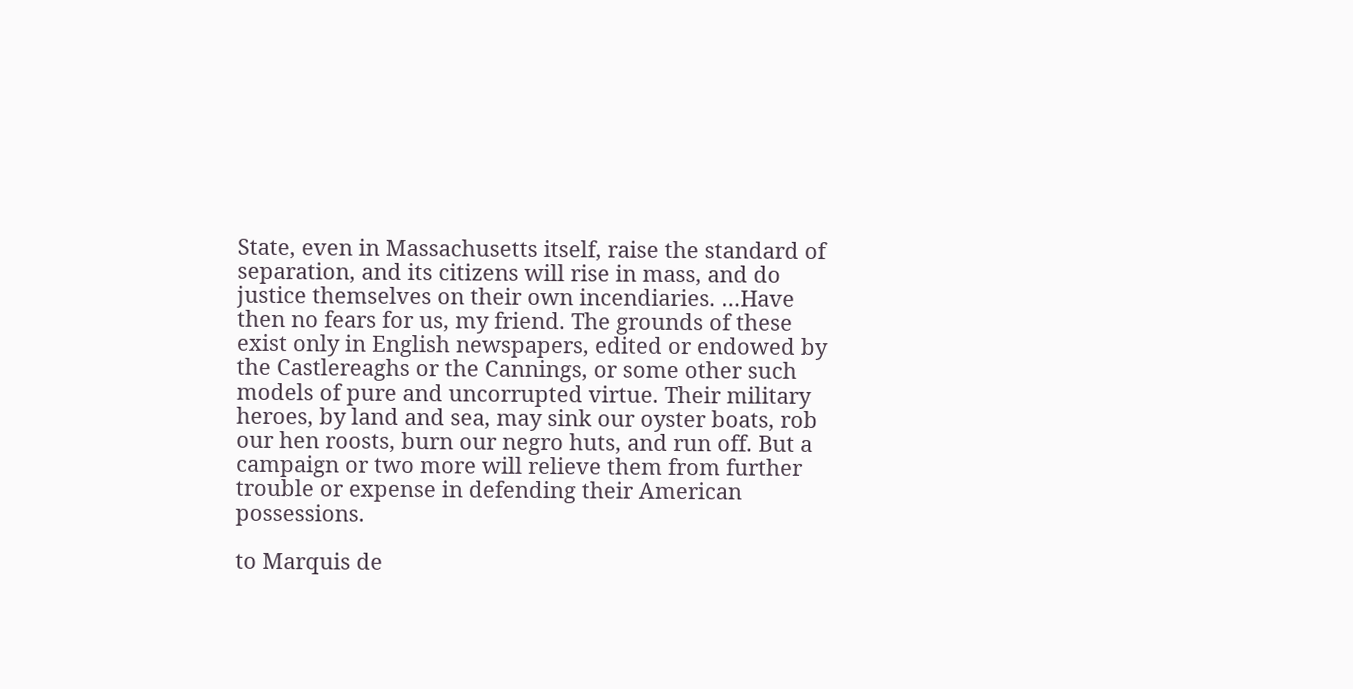State, even in Massachusetts itself, raise the standard of separation, and its citizens will rise in mass, and do justice themselves on their own incendiaries. …Have then no fears for us, my friend. The grounds of these exist only in English newspapers, edited or endowed by the Castlereaghs or the Cannings, or some other such models of pure and uncorrupted virtue. Their military heroes, by land and sea, may sink our oyster boats, rob our hen roosts, burn our negro huts, and run off. But a campaign or two more will relieve them from further trouble or expense in defending their American possessions.

to Marquis de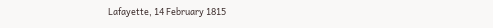Lafayette, 14 February 1815